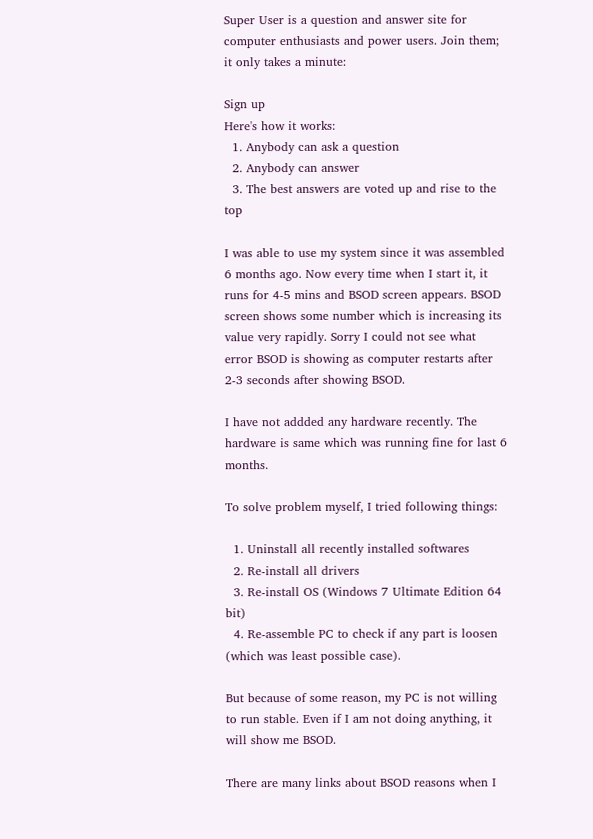Super User is a question and answer site for computer enthusiasts and power users. Join them; it only takes a minute:

Sign up
Here's how it works:
  1. Anybody can ask a question
  2. Anybody can answer
  3. The best answers are voted up and rise to the top

I was able to use my system since it was assembled 6 months ago. Now every time when I start it, it runs for 4-5 mins and BSOD screen appears. BSOD screen shows some number which is increasing its value very rapidly. Sorry I could not see what error BSOD is showing as computer restarts after 2-3 seconds after showing BSOD.

I have not addded any hardware recently. The hardware is same which was running fine for last 6 months.

To solve problem myself, I tried following things:

  1. Uninstall all recently installed softwares
  2. Re-install all drivers
  3. Re-install OS (Windows 7 Ultimate Edition 64 bit)
  4. Re-assemble PC to check if any part is loosen (which was least possible case).

But because of some reason, my PC is not willing to run stable. Even if I am not doing anything, it will show me BSOD.

There are many links about BSOD reasons when I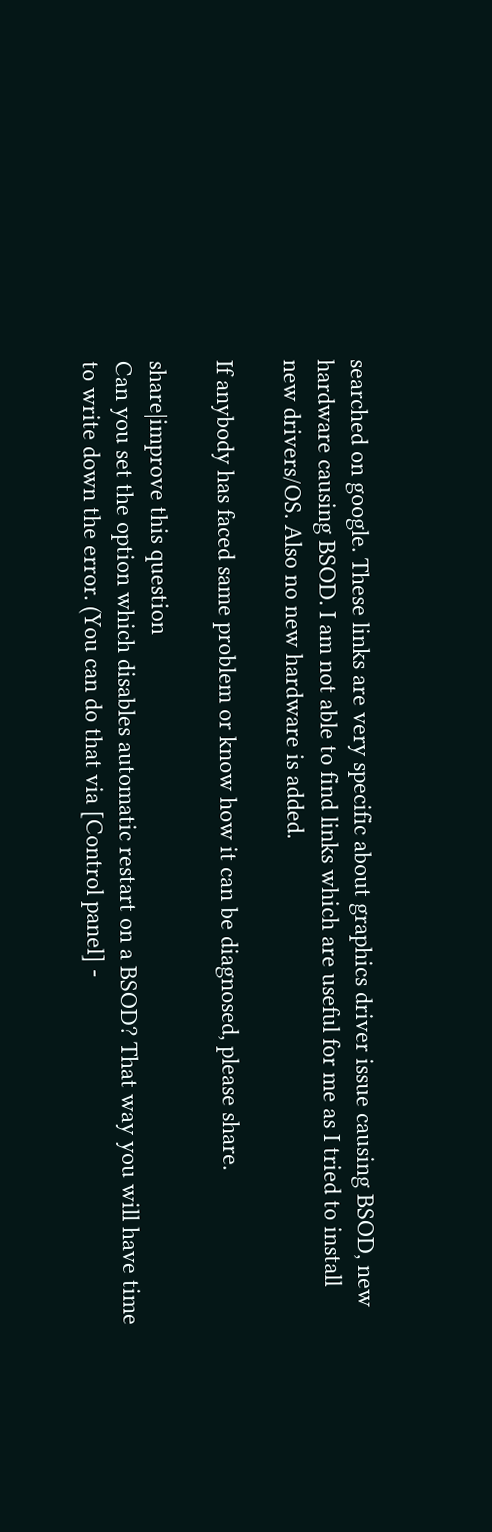searched on google. These links are very specific about graphics driver issue causing BSOD, new hardware causing BSOD. I am not able to find links which are useful for me as I tried to install new drivers/OS. Also no new hardware is added.

If anybody has faced same problem or know how it can be diagnosed, please share.

share|improve this question
Can you set the option which disables automatic restart on a BSOD? That way you will have time to write down the error. (You can do that via [Control panel] -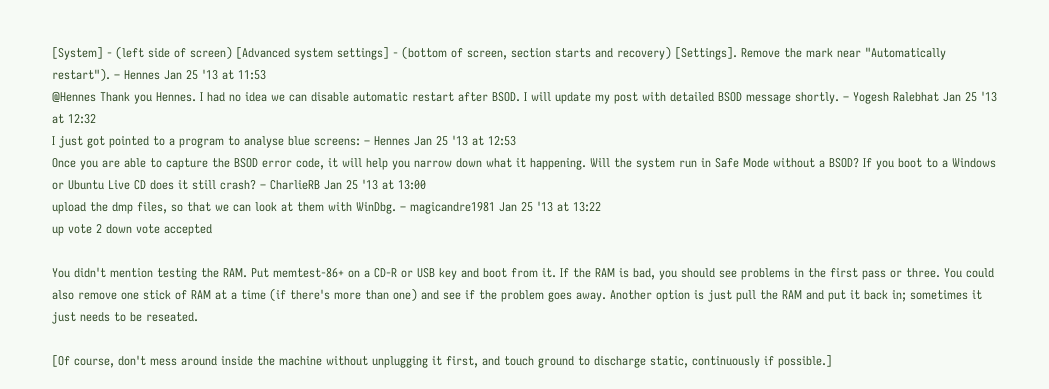[System] - (left side of screen) [Advanced system settings] - (bottom of screen, section starts and recovery) [Settings]. Remove the mark near "Automatically restart"). – Hennes Jan 25 '13 at 11:53
@Hennes Thank you Hennes. I had no idea we can disable automatic restart after BSOD. I will update my post with detailed BSOD message shortly. – Yogesh Ralebhat Jan 25 '13 at 12:32
I just got pointed to a program to analyse blue screens: – Hennes Jan 25 '13 at 12:53
Once you are able to capture the BSOD error code, it will help you narrow down what it happening. Will the system run in Safe Mode without a BSOD? If you boot to a Windows or Ubuntu Live CD does it still crash? – CharlieRB Jan 25 '13 at 13:00
upload the dmp files, so that we can look at them with WinDbg. – magicandre1981 Jan 25 '13 at 13:22
up vote 2 down vote accepted

You didn't mention testing the RAM. Put memtest-86+ on a CD-R or USB key and boot from it. If the RAM is bad, you should see problems in the first pass or three. You could also remove one stick of RAM at a time (if there's more than one) and see if the problem goes away. Another option is just pull the RAM and put it back in; sometimes it just needs to be reseated.

[Of course, don't mess around inside the machine without unplugging it first, and touch ground to discharge static, continuously if possible.]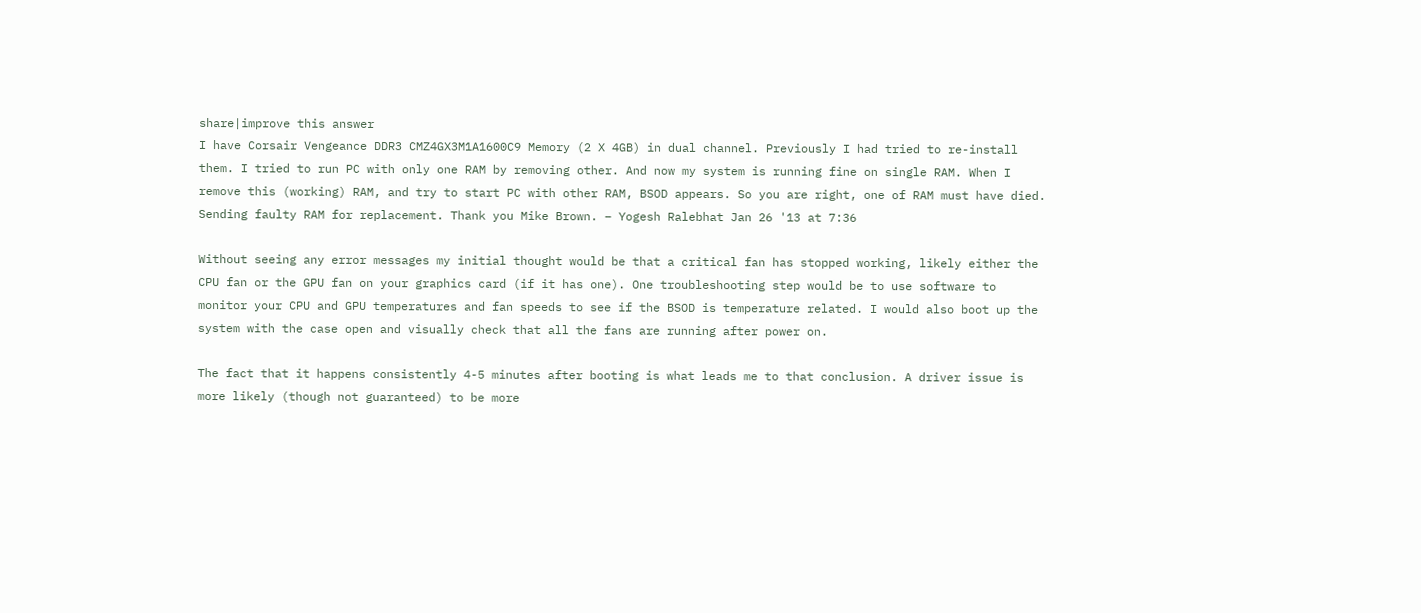share|improve this answer
I have Corsair Vengeance DDR3 CMZ4GX3M1A1600C9 Memory (2 X 4GB) in dual channel. Previously I had tried to re-install them. I tried to run PC with only one RAM by removing other. And now my system is running fine on single RAM. When I remove this (working) RAM, and try to start PC with other RAM, BSOD appears. So you are right, one of RAM must have died. Sending faulty RAM for replacement. Thank you Mike Brown. – Yogesh Ralebhat Jan 26 '13 at 7:36

Without seeing any error messages my initial thought would be that a critical fan has stopped working, likely either the CPU fan or the GPU fan on your graphics card (if it has one). One troubleshooting step would be to use software to monitor your CPU and GPU temperatures and fan speeds to see if the BSOD is temperature related. I would also boot up the system with the case open and visually check that all the fans are running after power on.

The fact that it happens consistently 4-5 minutes after booting is what leads me to that conclusion. A driver issue is more likely (though not guaranteed) to be more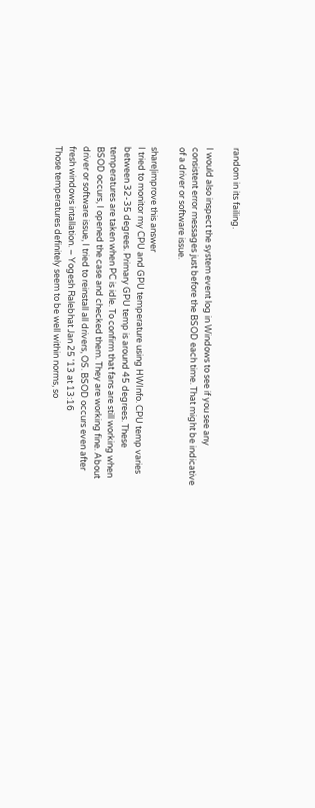random in its failing.

I would also inspect the system event log in Windows to see if you see any consistent error messages just before the BSOD each time. That might be indicative of a driver or software issue.

share|improve this answer
I tried to monitor my CPU and GPU temperature using HWInfo. CPU temp varies between 32-35 degrees. Primary GPU temp is around 45 degrees. These temperatures are taken when PC is idle. To confirm that fans are still working when BSOD occurs, I opened the case and checked them. They are working fine. About driver or software issue, I tried to reinstall all drivers, OS. BSOD occurs even after fresh windows intallation. – Yogesh Ralebhat Jan 25 '13 at 13:16
Those temperatures definitely seem to be well within norms, so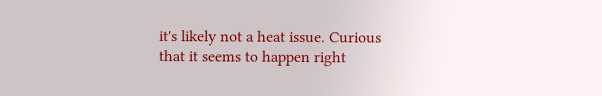it's likely not a heat issue. Curious that it seems to happen right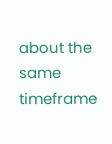about the same timeframe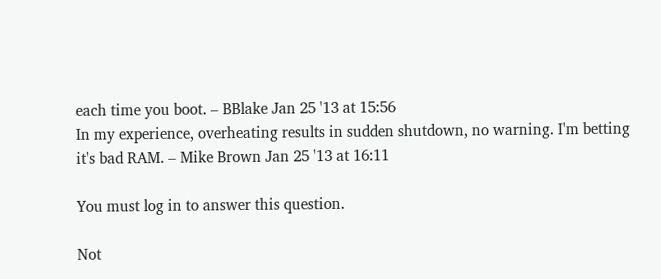each time you boot. – BBlake Jan 25 '13 at 15:56
In my experience, overheating results in sudden shutdown, no warning. I'm betting it's bad RAM. – Mike Brown Jan 25 '13 at 16:11

You must log in to answer this question.

Not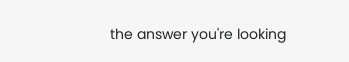the answer you're looking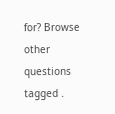for? Browse other questions tagged .